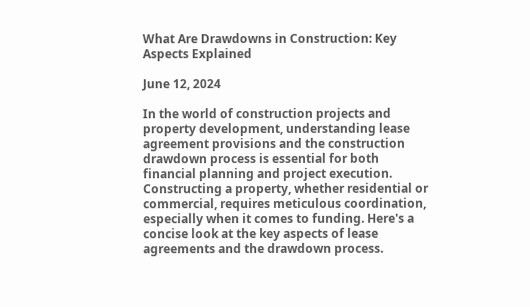What Are Drawdowns in Construction: Key Aspects Explained

June 12, 2024

In the world of construction projects and property development, understanding lease agreement provisions and the construction drawdown process is essential for both financial planning and project execution. Constructing a property, whether residential or commercial, requires meticulous coordination, especially when it comes to funding. Here's a concise look at the key aspects of lease agreements and the drawdown process.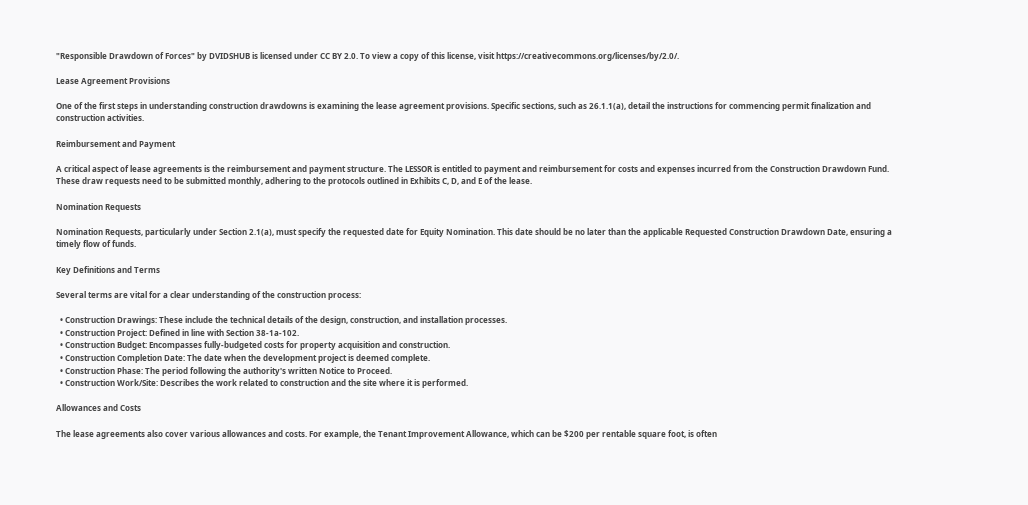"Responsible Drawdown of Forces" by DVIDSHUB is licensed under CC BY 2.0. To view a copy of this license, visit https://creativecommons.org/licenses/by/2.0/.

Lease Agreement Provisions

One of the first steps in understanding construction drawdowns is examining the lease agreement provisions. Specific sections, such as 26.1.1(a), detail the instructions for commencing permit finalization and construction activities.

Reimbursement and Payment

A critical aspect of lease agreements is the reimbursement and payment structure. The LESSOR is entitled to payment and reimbursement for costs and expenses incurred from the Construction Drawdown Fund. These draw requests need to be submitted monthly, adhering to the protocols outlined in Exhibits C, D, and E of the lease.

Nomination Requests

Nomination Requests, particularly under Section 2.1(a), must specify the requested date for Equity Nomination. This date should be no later than the applicable Requested Construction Drawdown Date, ensuring a timely flow of funds.

Key Definitions and Terms

Several terms are vital for a clear understanding of the construction process:

  • Construction Drawings: These include the technical details of the design, construction, and installation processes.
  • Construction Project: Defined in line with Section 38-1a-102.
  • Construction Budget: Encompasses fully-budgeted costs for property acquisition and construction.
  • Construction Completion Date: The date when the development project is deemed complete.
  • Construction Phase: The period following the authority's written Notice to Proceed.
  • Construction Work/Site: Describes the work related to construction and the site where it is performed.

Allowances and Costs

The lease agreements also cover various allowances and costs. For example, the Tenant Improvement Allowance, which can be $200 per rentable square foot, is often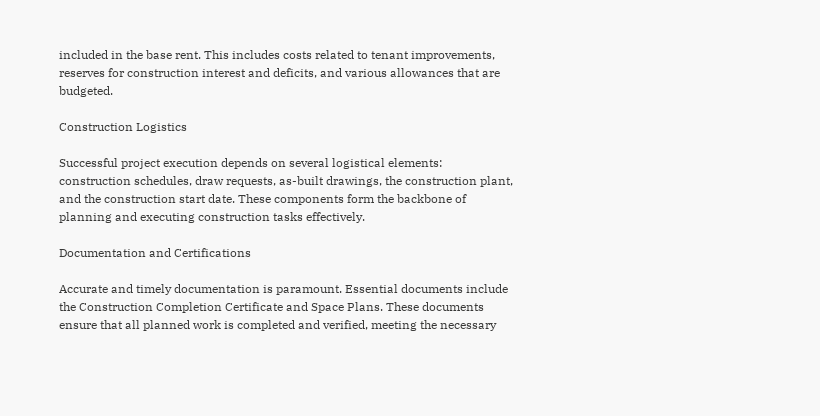included in the base rent. This includes costs related to tenant improvements, reserves for construction interest and deficits, and various allowances that are budgeted.

Construction Logistics

Successful project execution depends on several logistical elements: construction schedules, draw requests, as-built drawings, the construction plant, and the construction start date. These components form the backbone of planning and executing construction tasks effectively.

Documentation and Certifications

Accurate and timely documentation is paramount. Essential documents include the Construction Completion Certificate and Space Plans. These documents ensure that all planned work is completed and verified, meeting the necessary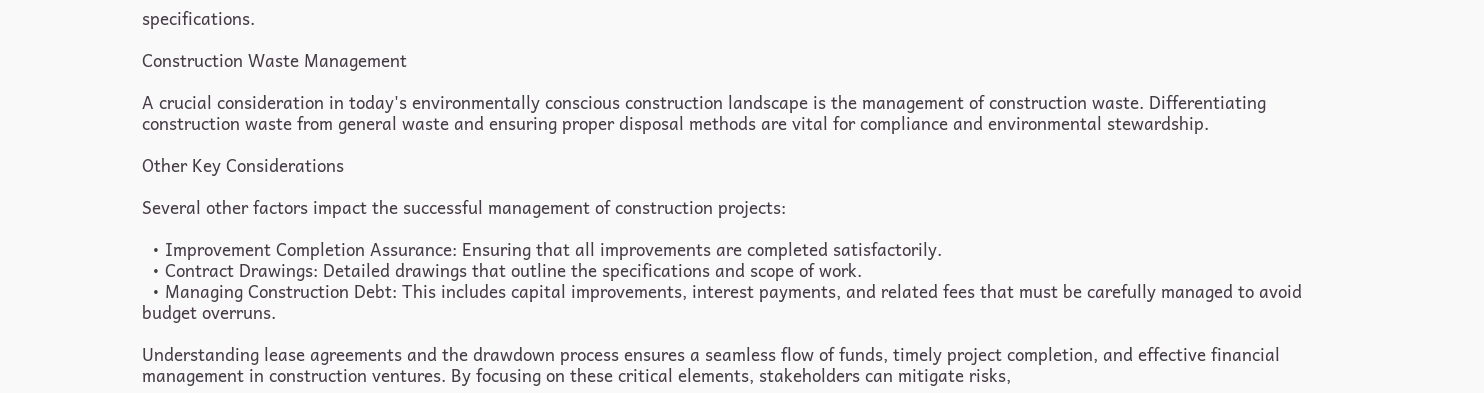specifications.

Construction Waste Management

A crucial consideration in today's environmentally conscious construction landscape is the management of construction waste. Differentiating construction waste from general waste and ensuring proper disposal methods are vital for compliance and environmental stewardship.

Other Key Considerations

Several other factors impact the successful management of construction projects:

  • Improvement Completion Assurance: Ensuring that all improvements are completed satisfactorily.
  • Contract Drawings: Detailed drawings that outline the specifications and scope of work.
  • Managing Construction Debt: This includes capital improvements, interest payments, and related fees that must be carefully managed to avoid budget overruns.

Understanding lease agreements and the drawdown process ensures a seamless flow of funds, timely project completion, and effective financial management in construction ventures. By focusing on these critical elements, stakeholders can mitigate risks,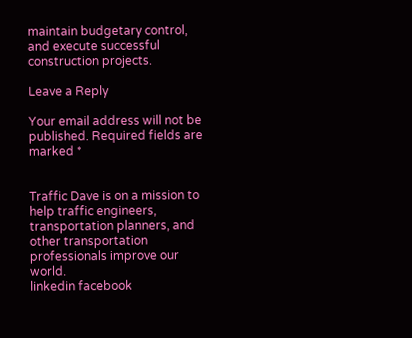maintain budgetary control, and execute successful construction projects.

Leave a Reply

Your email address will not be published. Required fields are marked *


Traffic Dave is on a mission to help traffic engineers, transportation planners, and other transportation professionals improve our world.
linkedin facebook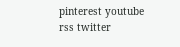pinterest youtube rss twitter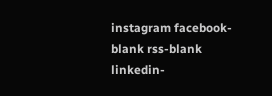instagram facebook-blank rss-blank linkedin-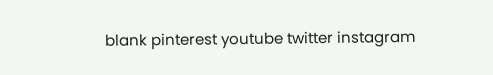blank pinterest youtube twitter instagram